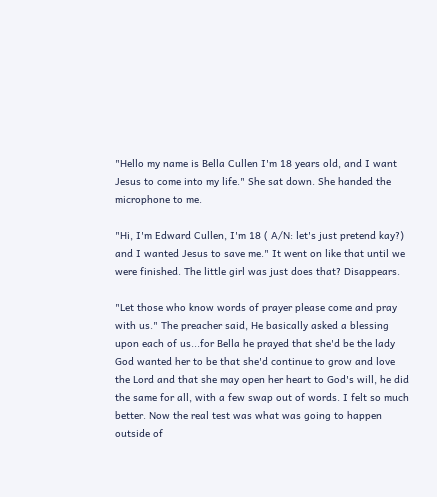"Hello my name is Bella Cullen I'm 18 years old, and I want Jesus to come into my life." She sat down. She handed the microphone to me.

"Hi, I'm Edward Cullen, I'm 18 ( A/N: let's just pretend kay?) and I wanted Jesus to save me." It went on like that until we were finished. The little girl was just does that? Disappears.

"Let those who know words of prayer please come and pray with us." The preacher said, He basically asked a blessing upon each of us...for Bella he prayed that she'd be the lady God wanted her to be that she'd continue to grow and love the Lord and that she may open her heart to God's will, he did the same for all, with a few swap out of words. I felt so much better. Now the real test was what was going to happen outside of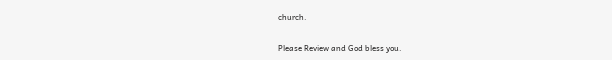church.

Please Review and God bless you.